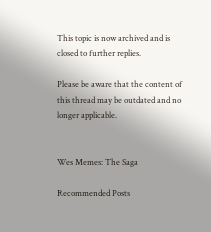This topic is now archived and is closed to further replies.

Please be aware that the content of this thread may be outdated and no longer applicable.


Wes Memes: The Saga

Recommended Posts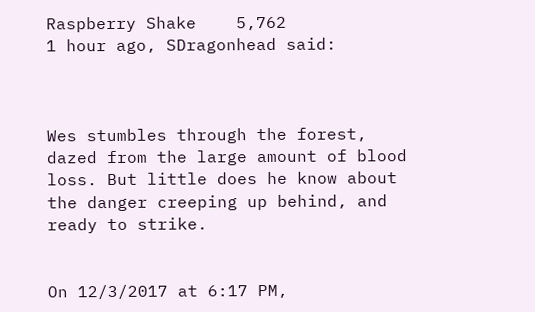Raspberry Shake    5,762
1 hour ago, SDragonhead said:



Wes stumbles through the forest, dazed from the large amount of blood loss. But little does he know about the danger creeping up behind, and ready to strike.


On 12/3/2017 at 6:17 PM,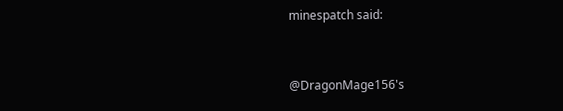minespatch said:


@DragonMage156's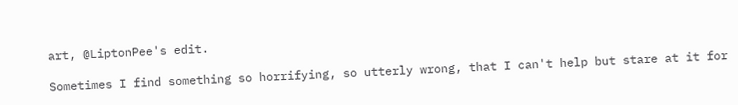art, @LiptonPee's edit.

Sometimes I find something so horrifying, so utterly wrong, that I can't help but stare at it for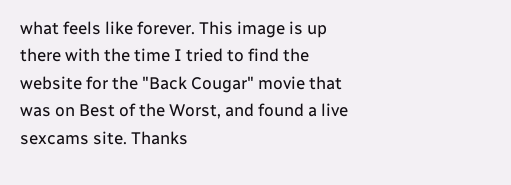what feels like forever. This image is up there with the time I tried to find the website for the "Back Cougar" movie that was on Best of the Worst, and found a live sexcams site. Thanks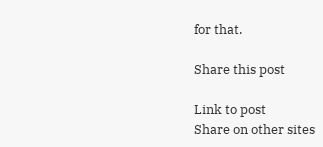for that.

Share this post

Link to post
Share on other sites